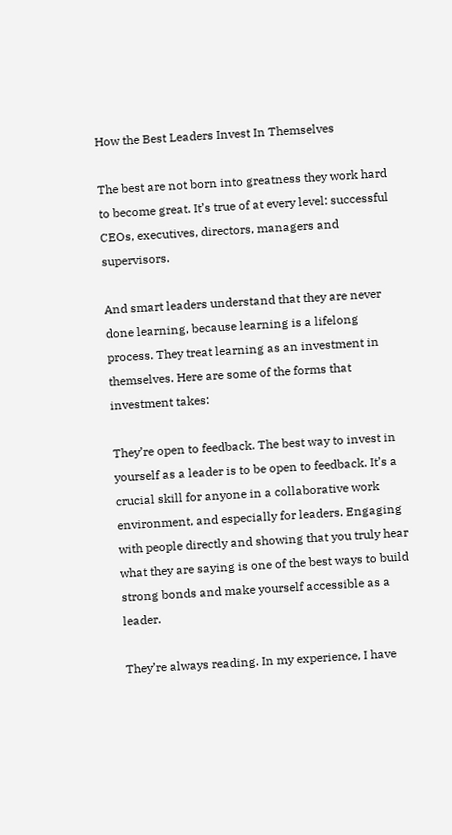How the Best Leaders Invest In Themselves

The best are not born into greatness they work hard to become great. It’s true of at every level: successful CEOs, executives, directors, managers and supervisors.

And smart leaders understand that they are never done learning, because learning is a lifelong process. They treat learning as an investment in themselves. Here are some of the forms that investment takes:

They’re open to feedback. The best way to invest in yourself as a leader is to be open to feedback. It’s a crucial skill for anyone in a collaborative work environment, and especially for leaders. Engaging with people directly and showing that you truly hear what they are saying is one of the best ways to build strong bonds and make yourself accessible as a leader.

They’re always reading. In my experience, I have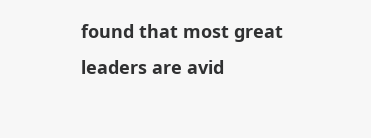found that most great leaders are avid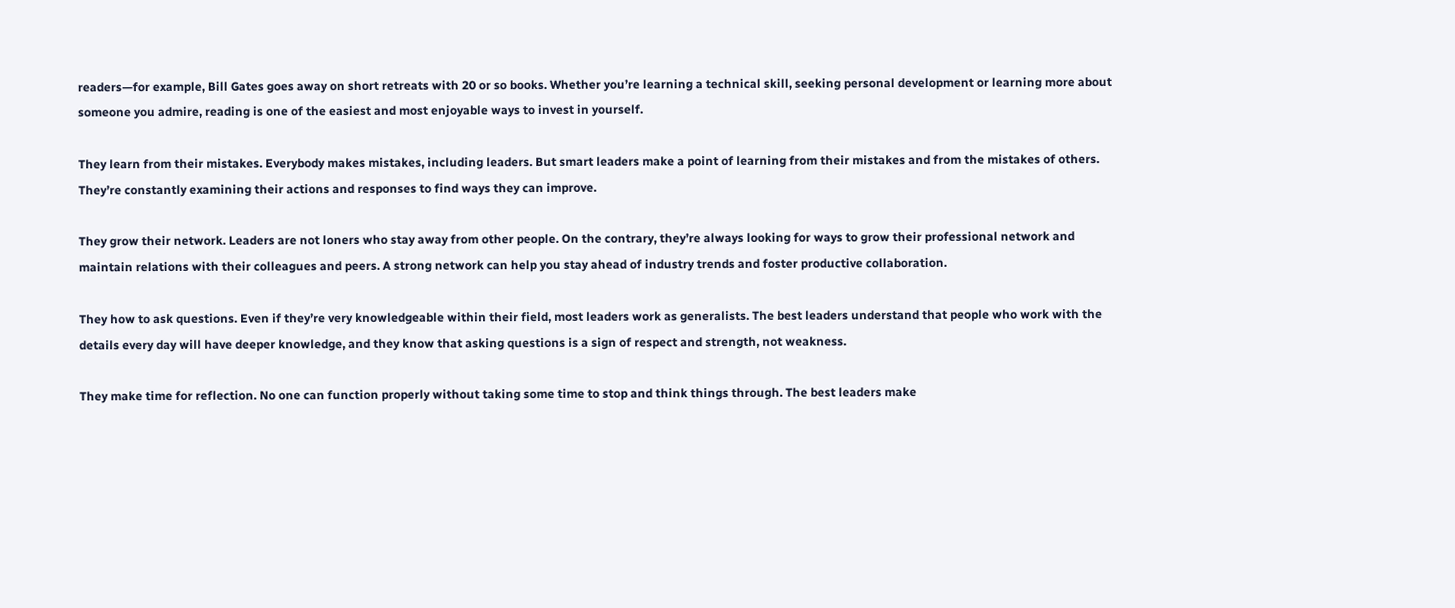readers—for example, Bill Gates goes away on short retreats with 20 or so books. Whether you’re learning a technical skill, seeking personal development or learning more about someone you admire, reading is one of the easiest and most enjoyable ways to invest in yourself.

They learn from their mistakes. Everybody makes mistakes, including leaders. But smart leaders make a point of learning from their mistakes and from the mistakes of others. They’re constantly examining their actions and responses to find ways they can improve.

They grow their network. Leaders are not loners who stay away from other people. On the contrary, they’re always looking for ways to grow their professional network and maintain relations with their colleagues and peers. A strong network can help you stay ahead of industry trends and foster productive collaboration.

They how to ask questions. Even if they’re very knowledgeable within their field, most leaders work as generalists. The best leaders understand that people who work with the details every day will have deeper knowledge, and they know that asking questions is a sign of respect and strength, not weakness.

They make time for reflection. No one can function properly without taking some time to stop and think things through. The best leaders make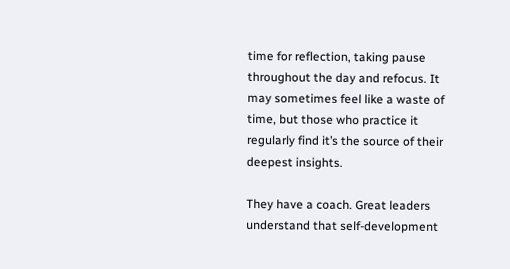time for reflection, taking pause throughout the day and refocus. It may sometimes feel like a waste of time, but those who practice it regularly find it’s the source of their deepest insights.

They have a coach. Great leaders understand that self-development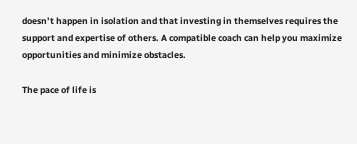doesn’t happen in isolation and that investing in themselves requires the support and expertise of others. A compatible coach can help you maximize opportunities and minimize obstacles.

The pace of life is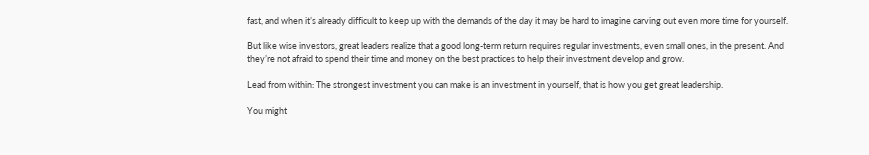fast, and when it’s already difficult to keep up with the demands of the day it may be hard to imagine carving out even more time for yourself.

But like wise investors, great leaders realize that a good long-term return requires regular investments, even small ones, in the present. And they’re not afraid to spend their time and money on the best practices to help their investment develop and grow.

Lead from within: The strongest investment you can make is an investment in yourself, that is how you get great leadership.

You might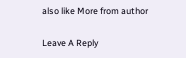also like More from author

Leave A Reply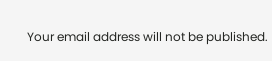Your email address will not be published.